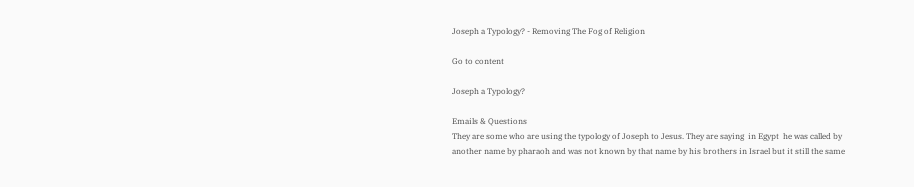Joseph a Typology? - Removing The Fog of Religion

Go to content

Joseph a Typology?

Emails & Questions
They are some who are using the typology of Joseph to Jesus. They are saying  in Egypt  he was called by another name by pharaoh and was not known by that name by his brothers in Israel but it still the same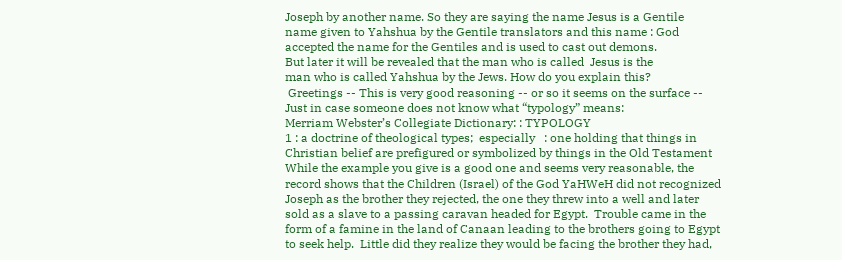Joseph by another name. So they are saying the name Jesus is a Gentile
name given to Yahshua by the Gentile translators and this name : God
accepted the name for the Gentiles and is used to cast out demons.
But later it will be revealed that the man who is called  Jesus is the
man who is called Yahshua by the Jews. How do you explain this?
 Greetings -- This is very good reasoning -- or so it seems on the surface -- Just in case someone does not know what “typology” means:
Merriam Webster’s Collegiate Dictionary: : TYPOLOGY
1 : a doctrine of theological types;  especially   : one holding that things in Christian belief are prefigured or symbolized by things in the Old Testament
While the example you give is a good one and seems very reasonable, the record shows that the Children (Israel) of the God YaHWeH did not recognized Joseph as the brother they rejected, the one they threw into a well and later sold as a slave to a passing caravan headed for Egypt.  Trouble came in the form of a famine in the land of Canaan leading to the brothers going to Egypt to seek help.  Little did they realize they would be facing the brother they had,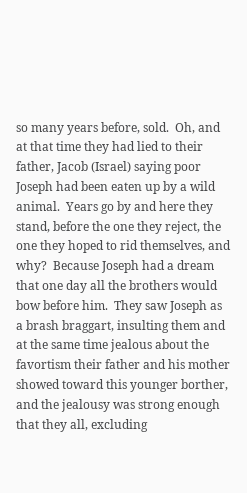so many years before, sold.  Oh, and at that time they had lied to their father, Jacob (Israel) saying poor Joseph had been eaten up by a wild animal.  Years go by and here they stand, before the one they reject, the one they hoped to rid themselves, and why?  Because Joseph had a dream that one day all the brothers would bow before him.  They saw Joseph as a brash braggart, insulting them and at the same time jealous about the favortism their father and his mother showed toward this younger borther, and the jealousy was strong enough that they all, excluding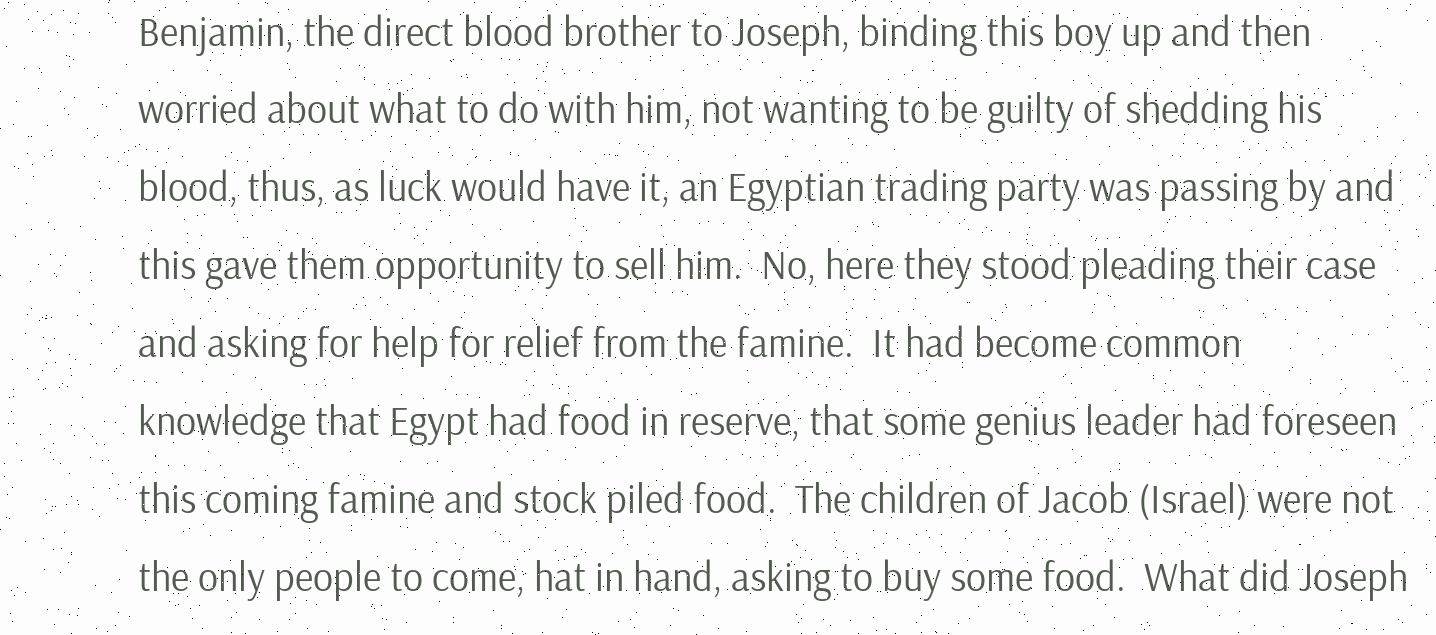Benjamin, the direct blood brother to Joseph, binding this boy up and then worried about what to do with him, not wanting to be guilty of shedding his blood, thus, as luck would have it, an Egyptian trading party was passing by and this gave them opportunity to sell him.  No, here they stood pleading their case and asking for help for relief from the famine.  It had become common knowledge that Egypt had food in reserve, that some genius leader had foreseen this coming famine and stock piled food.  The children of Jacob (Israel) were not the only people to come, hat in hand, asking to buy some food.  What did Joseph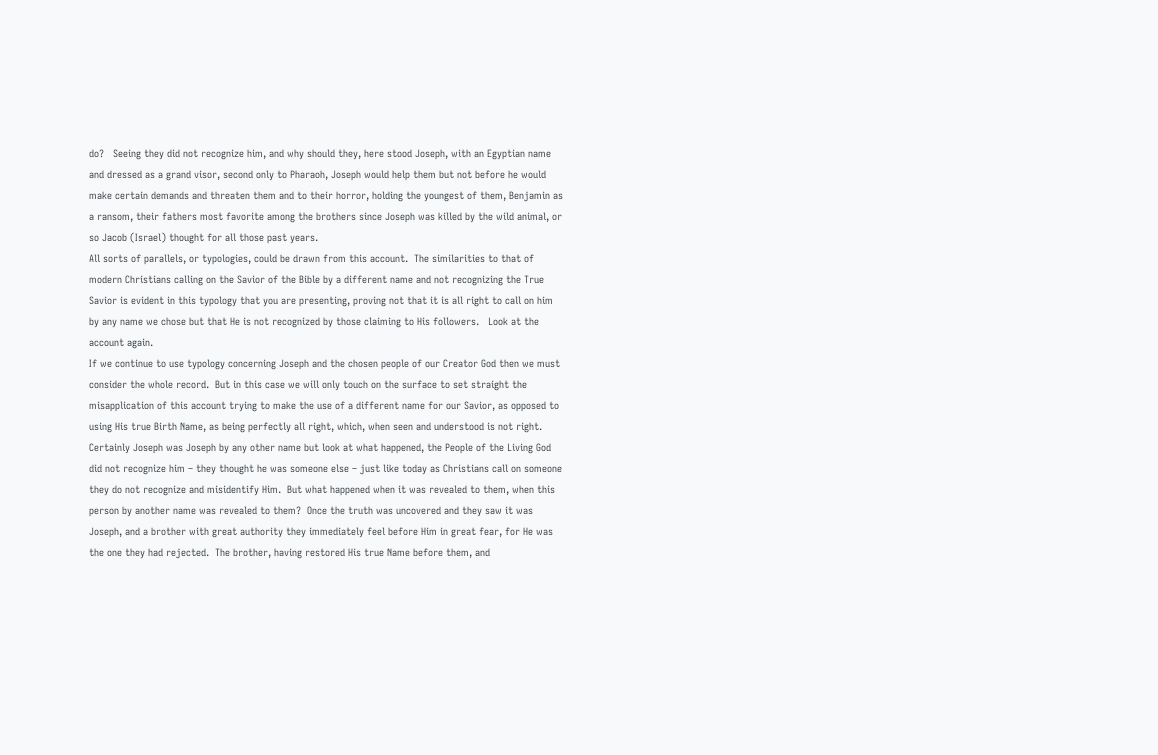do?   Seeing they did not recognize him, and why should they, here stood Joseph, with an Egyptian name and dressed as a grand visor, second only to Pharaoh, Joseph would help them but not before he would make certain demands and threaten them and to their horror, holding the youngest of them, Benjamin as a ransom, their fathers most favorite among the brothers since Joseph was killed by the wild animal, or so Jacob (Israel) thought for all those past years.
All sorts of parallels, or typologies, could be drawn from this account.  The similarities to that of modern Christians calling on the Savior of the Bible by a different name and not recognizing the True Savior is evident in this typology that you are presenting, proving not that it is all right to call on him by any name we chose but that He is not recognized by those claiming to His followers.   Look at the account again.
If we continue to use typology concerning Joseph and the chosen people of our Creator God then we must consider the whole record.  But in this case we will only touch on the surface to set straight the misapplication of this account trying to make the use of a different name for our Savior, as opposed to using His true Birth Name, as being perfectly all right, which, when seen and understood is not right.
Certainly Joseph was Joseph by any other name but look at what happened, the People of the Living God did not recognize him – they thought he was someone else – just like today as Christians call on someone they do not recognize and misidentify Him.  But what happened when it was revealed to them, when this person by another name was revealed to them?  Once the truth was uncovered and they saw it was Joseph, and a brother with great authority they immediately feel before Him in great fear, for He was the one they had rejected.  The brother, having restored His true Name before them, and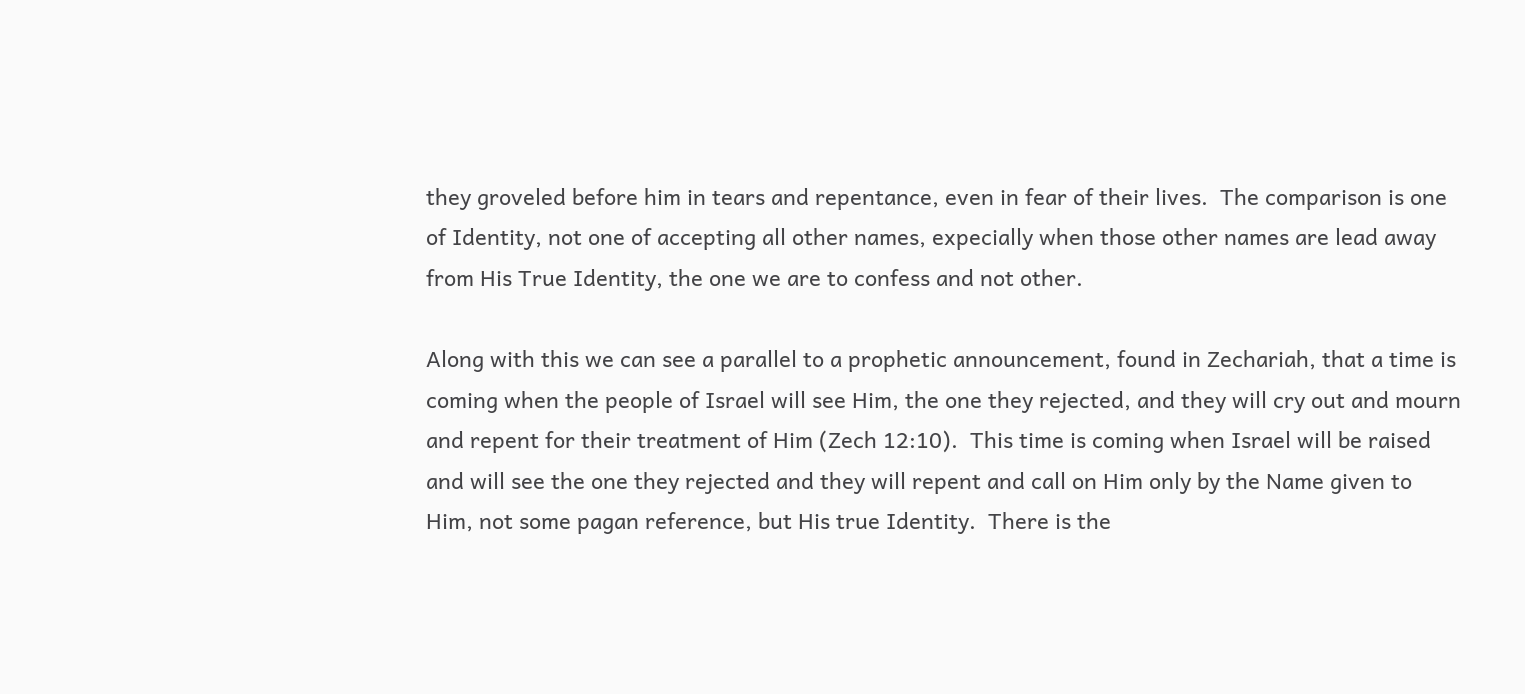they groveled before him in tears and repentance, even in fear of their lives.  The comparison is one of Identity, not one of accepting all other names, expecially when those other names are lead away from His True Identity, the one we are to confess and not other.

Along with this we can see a parallel to a prophetic announcement, found in Zechariah, that a time is coming when the people of Israel will see Him, the one they rejected, and they will cry out and mourn and repent for their treatment of Him (Zech 12:10).  This time is coming when Israel will be raised and will see the one they rejected and they will repent and call on Him only by the Name given to Him, not some pagan reference, but His true Identity.  There is the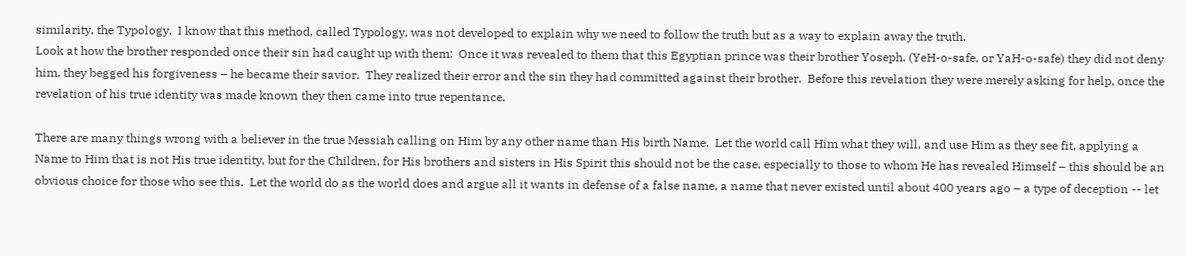similarity, the Typology.  I know that this method, called Typology, was not developed to explain why we need to follow the truth but as a way to explain away the truth.
Look at how the brother responded once their sin had caught up with them:  Once it was revealed to them that this Egyptian prince was their brother Yoseph. (YeH-o-safe, or YaH-o-safe) they did not deny him, they begged his forgiveness – he became their savior.  They realized their error and the sin they had committed against their brother.  Before this revelation they were merely asking for help, once the revelation of his true identity was made known they then came into true repentance.

There are many things wrong with a believer in the true Messiah calling on Him by any other name than His birth Name.  Let the world call Him what they will, and use Him as they see fit, applying a Name to Him that is not His true identity, but for the Children, for His brothers and sisters in His Spirit this should not be the case, especially to those to whom He has revealed Himself – this should be an obvious choice for those who see this.  Let the world do as the world does and argue all it wants in defense of a false name, a name that never existed until about 400 years ago – a type of deception -- let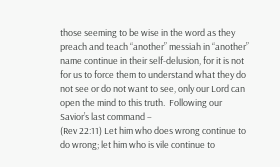those seeming to be wise in the word as they preach and teach “another” messiah in “another” name continue in their self-delusion, for it is not for us to force them to understand what they do not see or do not want to see, only our Lord can open the mind to this truth.  Following our Savior’s last command –
(Rev 22:11) Let him who does wrong continue to do wrong; let him who is vile continue to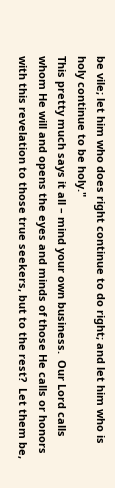be vile; let him who does right continue to do right; and let him who is holy continue to be holy."
This pretty much says it all – mind your own business.  Our Lord calls whom He will and opens the eyes and minds of those He calls or honors with this revelation to those true seekers, but to the rest?  Let them be,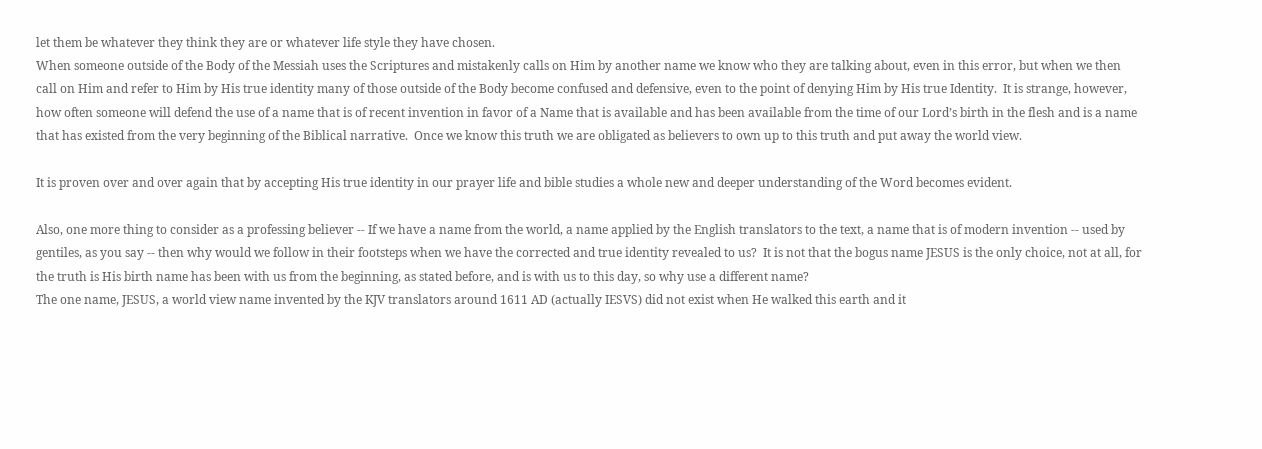let them be whatever they think they are or whatever life style they have chosen.
When someone outside of the Body of the Messiah uses the Scriptures and mistakenly calls on Him by another name we know who they are talking about, even in this error, but when we then call on Him and refer to Him by His true identity many of those outside of the Body become confused and defensive, even to the point of denying Him by His true Identity.  It is strange, however, how often someone will defend the use of a name that is of recent invention in favor of a Name that is available and has been available from the time of our Lord’s birth in the flesh and is a name that has existed from the very beginning of the Biblical narrative.  Once we know this truth we are obligated as believers to own up to this truth and put away the world view.

It is proven over and over again that by accepting His true identity in our prayer life and bible studies a whole new and deeper understanding of the Word becomes evident.

Also, one more thing to consider as a professing believer -- If we have a name from the world, a name applied by the English translators to the text, a name that is of modern invention -- used by gentiles, as you say -- then why would we follow in their footsteps when we have the corrected and true identity revealed to us?  It is not that the bogus name JESUS is the only choice, not at all, for the truth is His birth name has been with us from the beginning, as stated before, and is with us to this day, so why use a different name?
The one name, JESUS, a world view name invented by the KJV translators around 1611 AD (actually IESVS) did not exist when He walked this earth and it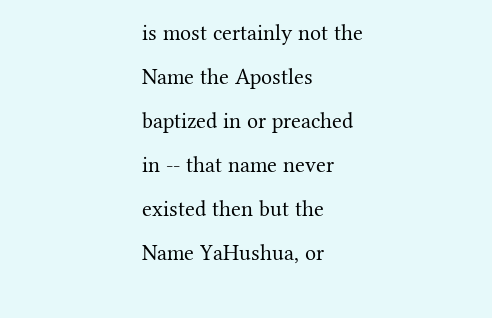is most certainly not the Name the Apostles baptized in or preached in -- that name never existed then but the Name YaHushua, or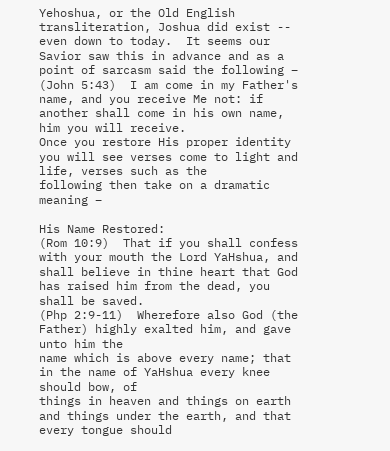Yehoshua, or the Old English transliteration, Joshua did exist -- even down to today.  It seems our Savior saw this in advance and as a point of sarcasm said the following –
(John 5:43)  I am come in my Father's name, and you receive Me not: if another shall come in his own name, him you will receive.
Once you restore His proper identity you will see verses come to light and life, verses such as the
following then take on a dramatic meaning –

His Name Restored:
(Rom 10:9)  That if you shall confess with your mouth the Lord YaHshua, and shall believe in thine heart that God has raised him from the dead, you shall be saved.
(Php 2:9-11)  Wherefore also God (the Father) highly exalted him, and gave unto him the
name which is above every name; that in the name of YaHshua every knee should bow, of
things in heaven and things on earth and things under the earth, and that every tongue should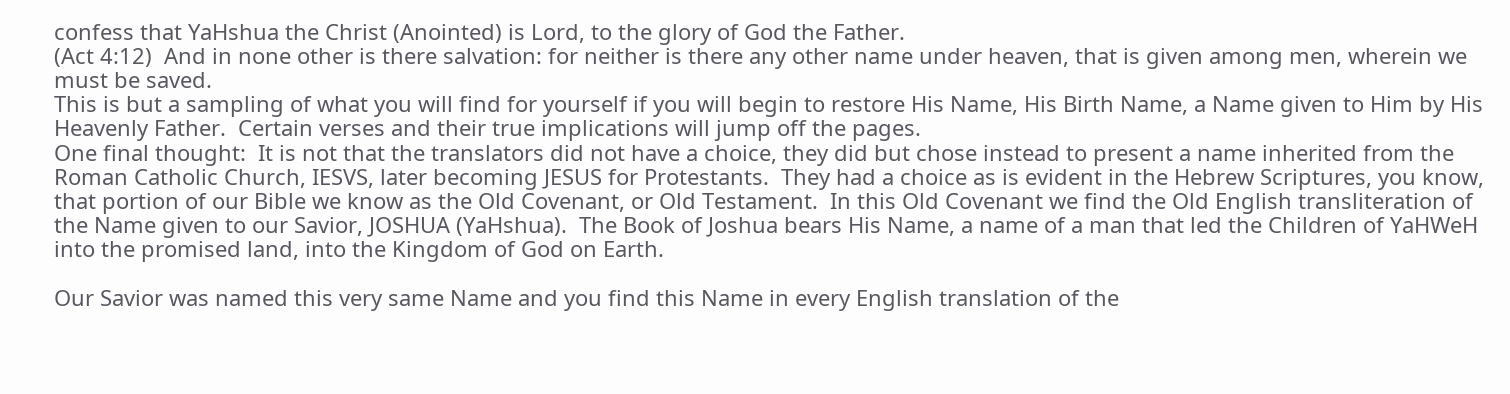confess that YaHshua the Christ (Anointed) is Lord, to the glory of God the Father.
(Act 4:12)  And in none other is there salvation: for neither is there any other name under heaven, that is given among men, wherein we must be saved.
This is but a sampling of what you will find for yourself if you will begin to restore His Name, His Birth Name, a Name given to Him by His Heavenly Father.  Certain verses and their true implications will jump off the pages.
One final thought:  It is not that the translators did not have a choice, they did but chose instead to present a name inherited from the Roman Catholic Church, IESVS, later becoming JESUS for Protestants.  They had a choice as is evident in the Hebrew Scriptures, you know, that portion of our Bible we know as the Old Covenant, or Old Testament.  In this Old Covenant we find the Old English transliteration of the Name given to our Savior, JOSHUA (YaHshua).  The Book of Joshua bears His Name, a name of a man that led the Children of YaHWeH into the promised land, into the Kingdom of God on Earth.

Our Savior was named this very same Name and you find this Name in every English translation of the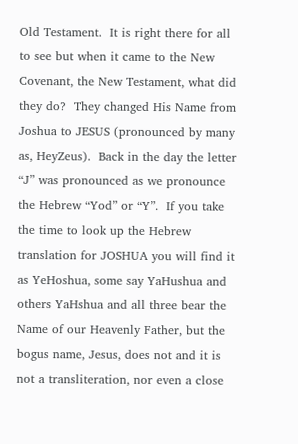Old Testament.  It is right there for all to see but when it came to the New Covenant, the New Testament, what did they do?  They changed His Name from Joshua to JESUS (pronounced by many as, HeyZeus).  Back in the day the letter “J” was pronounced as we pronounce the Hebrew “Yod” or “Y”.  If you take the time to look up the Hebrew translation for JOSHUA you will find it as YeHoshua, some say YaHushua and others YaHshua and all three bear the Name of our Heavenly Father, but the bogus name, Jesus, does not and it is not a transliteration, nor even a close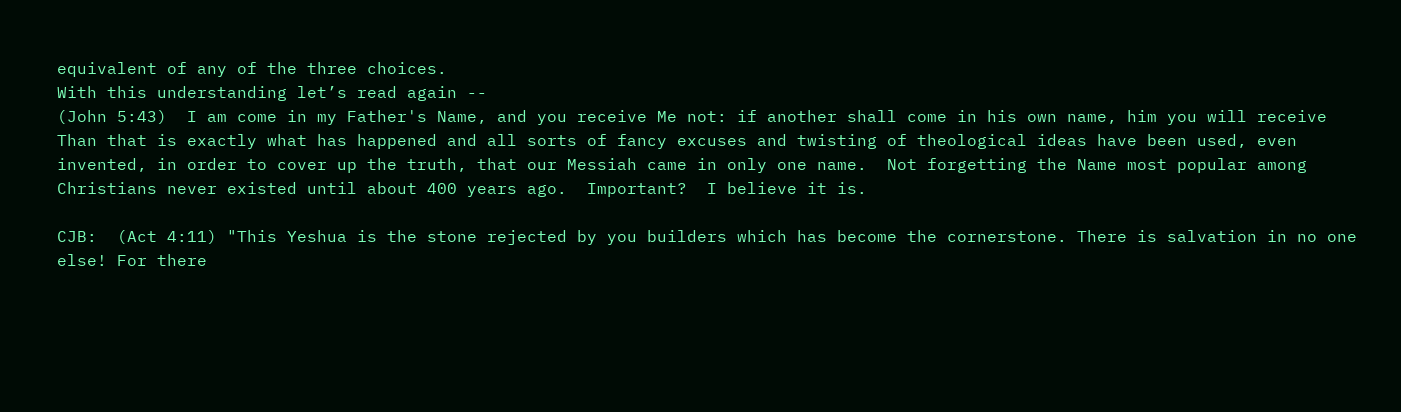equivalent of any of the three choices.
With this understanding let’s read again --
(John 5:43)  I am come in my Father's Name, and you receive Me not: if another shall come in his own name, him you will receive
Than that is exactly what has happened and all sorts of fancy excuses and twisting of theological ideas have been used, even invented, in order to cover up the truth, that our Messiah came in only one name.  Not forgetting the Name most popular among Christians never existed until about 400 years ago.  Important?  I believe it is.

CJB:  (Act 4:11) "This Yeshua is the stone rejected by you builders which has become the cornerstone. There is salvation in no one else! For there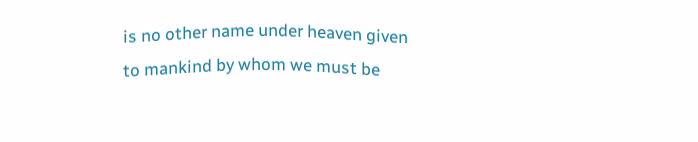is no other name under heaven given to mankind by whom we must be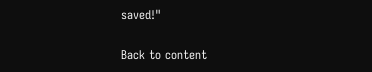saved!"

Back to content